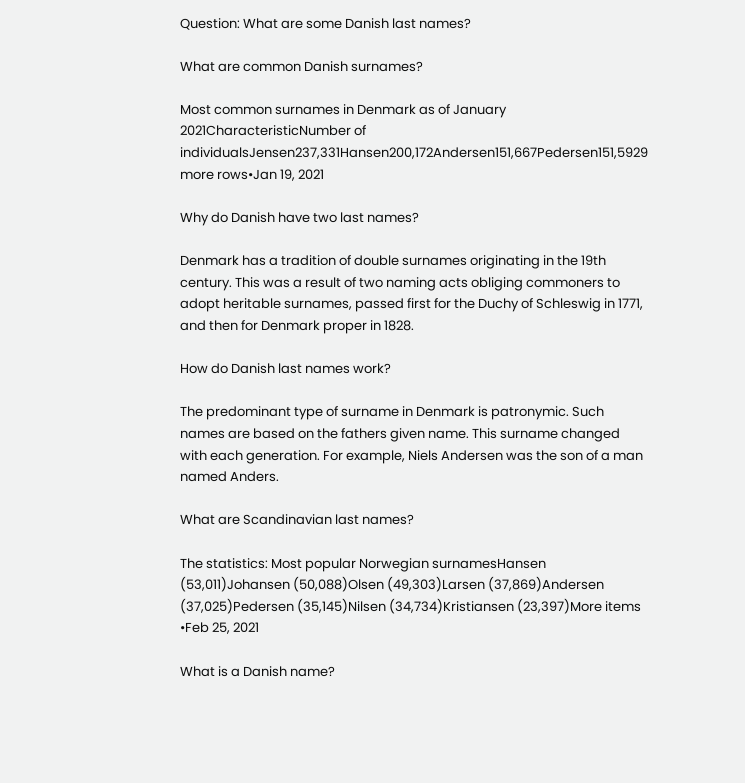Question: What are some Danish last names?

What are common Danish surnames?

Most common surnames in Denmark as of January 2021CharacteristicNumber of individualsJensen237,331Hansen200,172Andersen151,667Pedersen151,5929 more rows•Jan 19, 2021

Why do Danish have two last names?

Denmark has a tradition of double surnames originating in the 19th century. This was a result of two naming acts obliging commoners to adopt heritable surnames, passed first for the Duchy of Schleswig in 1771, and then for Denmark proper in 1828.

How do Danish last names work?

The predominant type of surname in Denmark is patronymic. Such names are based on the fathers given name. This surname changed with each generation. For example, Niels Andersen was the son of a man named Anders.

What are Scandinavian last names?

The statistics: Most popular Norwegian surnamesHansen (53,011)Johansen (50,088)Olsen (49,303)Larsen (37,869)Andersen (37,025)Pedersen (35,145)Nilsen (34,734)Kristiansen (23,397)More items •Feb 25, 2021

What is a Danish name?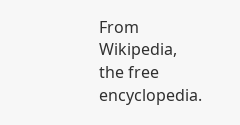From Wikipedia, the free encyclopedia.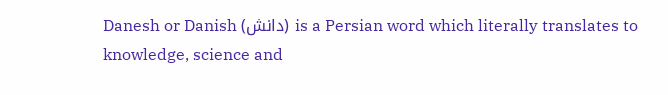Danesh or Danish (دانش) is a Persian word which literally translates to knowledge, science and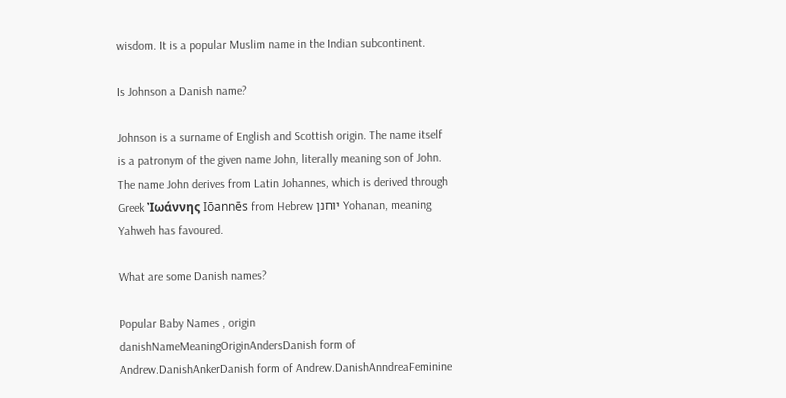wisdom. It is a popular Muslim name in the Indian subcontinent.

Is Johnson a Danish name?

Johnson is a surname of English and Scottish origin. The name itself is a patronym of the given name John, literally meaning son of John. The name John derives from Latin Johannes, which is derived through Greek Ἰωάννης Iōannēs from Hebrew יוחנן Yohanan, meaning Yahweh has favoured.

What are some Danish names?

Popular Baby Names , origin danishNameMeaningOriginAndersDanish form of Andrew.DanishAnkerDanish form of Andrew.DanishAnndreaFeminine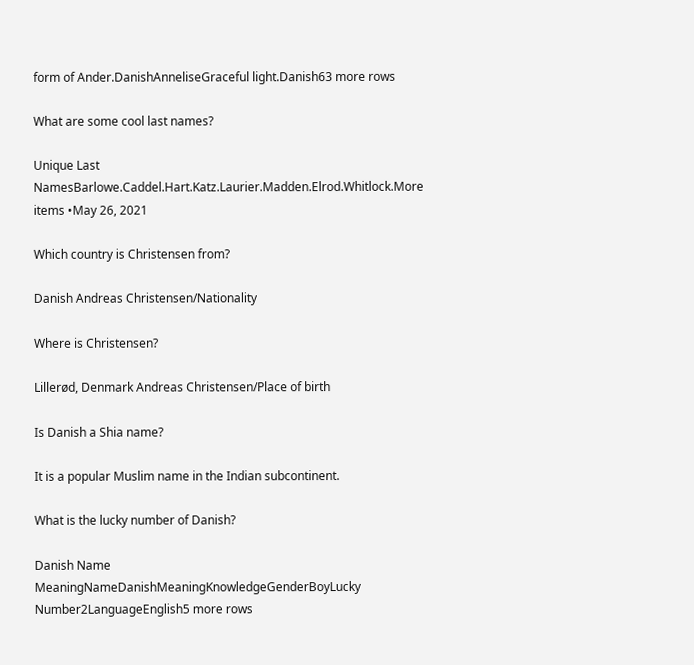form of Ander.DanishAnneliseGraceful light.Danish63 more rows

What are some cool last names?

Unique Last NamesBarlowe.Caddel.Hart.Katz.Laurier.Madden.Elrod.Whitlock.More items •May 26, 2021

Which country is Christensen from?

Danish Andreas Christensen/Nationality

Where is Christensen?

Lillerød, Denmark Andreas Christensen/Place of birth

Is Danish a Shia name?

It is a popular Muslim name in the Indian subcontinent.

What is the lucky number of Danish?

Danish Name MeaningNameDanishMeaningKnowledgeGenderBoyLucky Number2LanguageEnglish5 more rows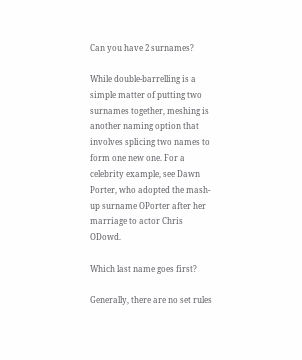Can you have 2 surnames?

While double-barrelling is a simple matter of putting two surnames together, meshing is another naming option that involves splicing two names to form one new one. For a celebrity example, see Dawn Porter, who adopted the mash-up surname OPorter after her marriage to actor Chris ODowd.

Which last name goes first?

Generally, there are no set rules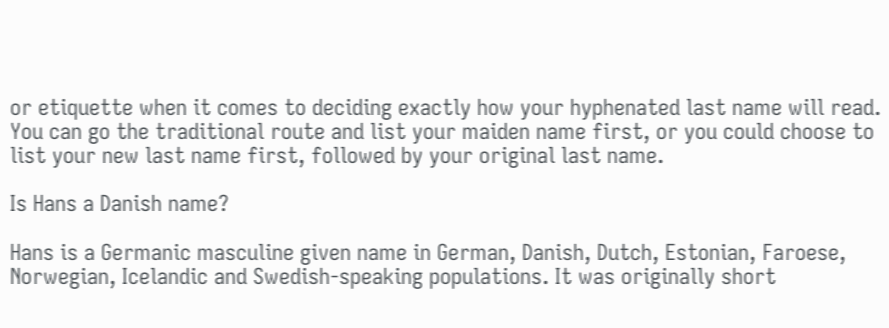or etiquette when it comes to deciding exactly how your hyphenated last name will read. You can go the traditional route and list your maiden name first, or you could choose to list your new last name first, followed by your original last name.

Is Hans a Danish name?

Hans is a Germanic masculine given name in German, Danish, Dutch, Estonian, Faroese, Norwegian, Icelandic and Swedish-speaking populations. It was originally short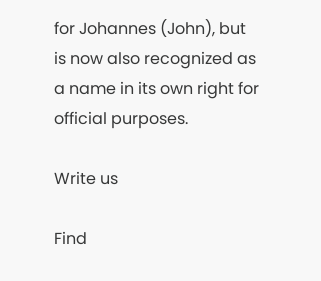for Johannes (John), but is now also recognized as a name in its own right for official purposes.

Write us

Find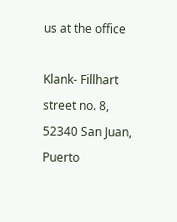us at the office

Klank- Fillhart street no. 8, 52340 San Juan, Puerto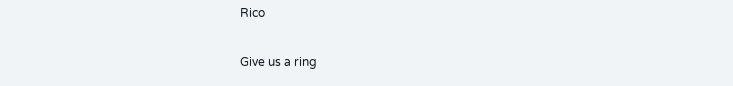Rico

Give us a ring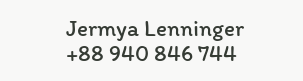Jermya Lenninger
+88 940 846 744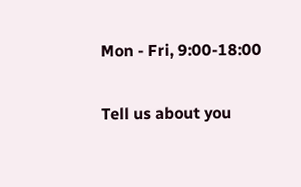Mon - Fri, 9:00-18:00

Tell us about you